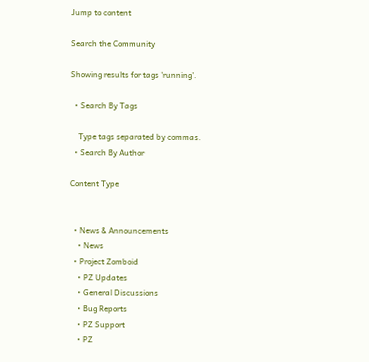Jump to content

Search the Community

Showing results for tags 'running'.

  • Search By Tags

    Type tags separated by commas.
  • Search By Author

Content Type


  • News & Announcements
    • News
  • Project Zomboid
    • PZ Updates
    • General Discussions
    • Bug Reports
    • PZ Support
    • PZ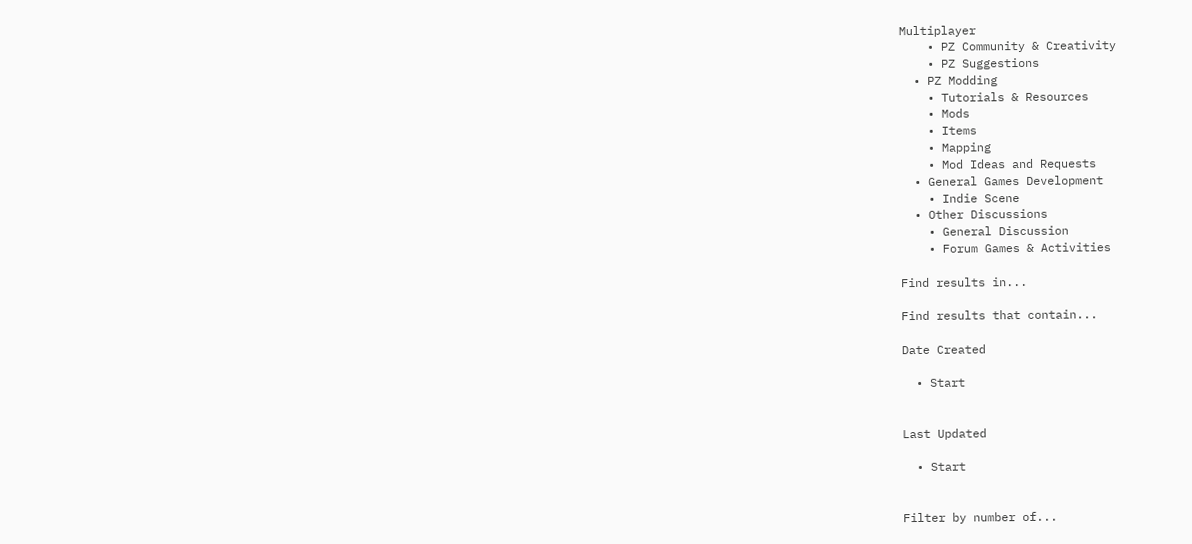Multiplayer
    • PZ Community & Creativity
    • PZ Suggestions
  • PZ Modding
    • Tutorials & Resources
    • Mods
    • Items
    • Mapping
    • Mod Ideas and Requests
  • General Games Development
    • Indie Scene
  • Other Discussions
    • General Discussion
    • Forum Games & Activities

Find results in...

Find results that contain...

Date Created

  • Start


Last Updated

  • Start


Filter by number of...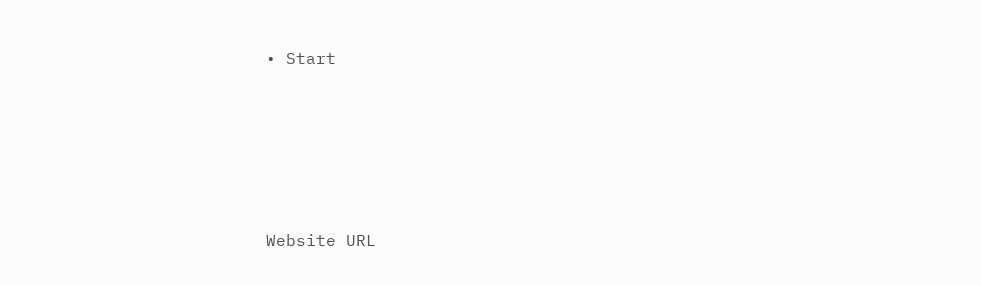• Start





Website URL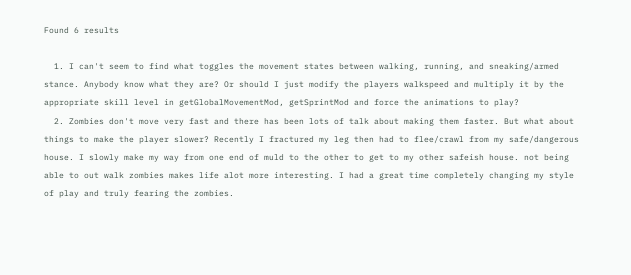Found 6 results

  1. I can't seem to find what toggles the movement states between walking, running, and sneaking/armed stance. Anybody know what they are? Or should I just modify the players walkspeed and multiply it by the appropriate skill level in getGlobalMovementMod, getSprintMod and force the animations to play?
  2. Zombies don't move very fast and there has been lots of talk about making them faster. But what about things to make the player slower? Recently I fractured my leg then had to flee/crawl from my safe/dangerous house. I slowly make my way from one end of muld to the other to get to my other safeish house. not being able to out walk zombies makes life alot more interesting. I had a great time completely changing my style of play and truly fearing the zombies.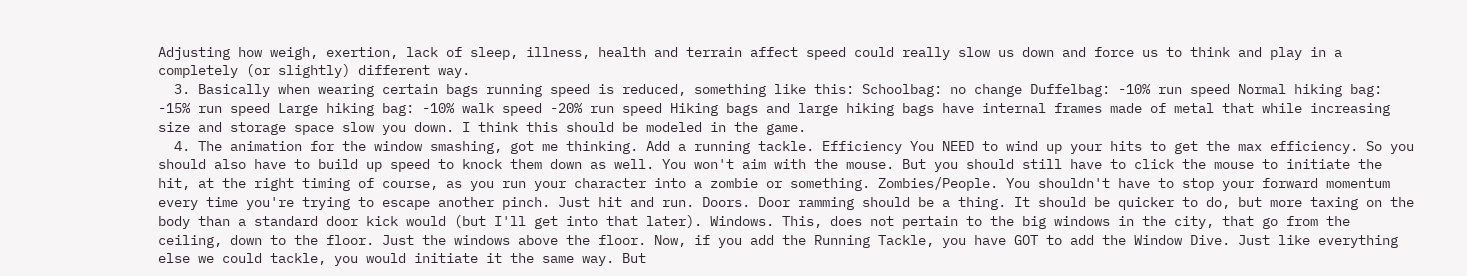Adjusting how weigh, exertion, lack of sleep, illness, health and terrain affect speed could really slow us down and force us to think and play in a completely (or slightly) different way.
  3. Basically when wearing certain bags running speed is reduced, something like this: Schoolbag: no change Duffelbag: -10% run speed Normal hiking bag: -15% run speed Large hiking bag: -10% walk speed -20% run speed Hiking bags and large hiking bags have internal frames made of metal that while increasing size and storage space slow you down. I think this should be modeled in the game.
  4. The animation for the window smashing, got me thinking. Add a running tackle. Efficiency You NEED to wind up your hits to get the max efficiency. So you should also have to build up speed to knock them down as well. You won't aim with the mouse. But you should still have to click the mouse to initiate the hit, at the right timing of course, as you run your character into a zombie or something. Zombies/People. You shouldn't have to stop your forward momentum every time you're trying to escape another pinch. Just hit and run. Doors. Door ramming should be a thing. It should be quicker to do, but more taxing on the body than a standard door kick would (but I'll get into that later). Windows. This, does not pertain to the big windows in the city, that go from the ceiling, down to the floor. Just the windows above the floor. Now, if you add the Running Tackle, you have GOT to add the Window Dive. Just like everything else we could tackle, you would initiate it the same way. But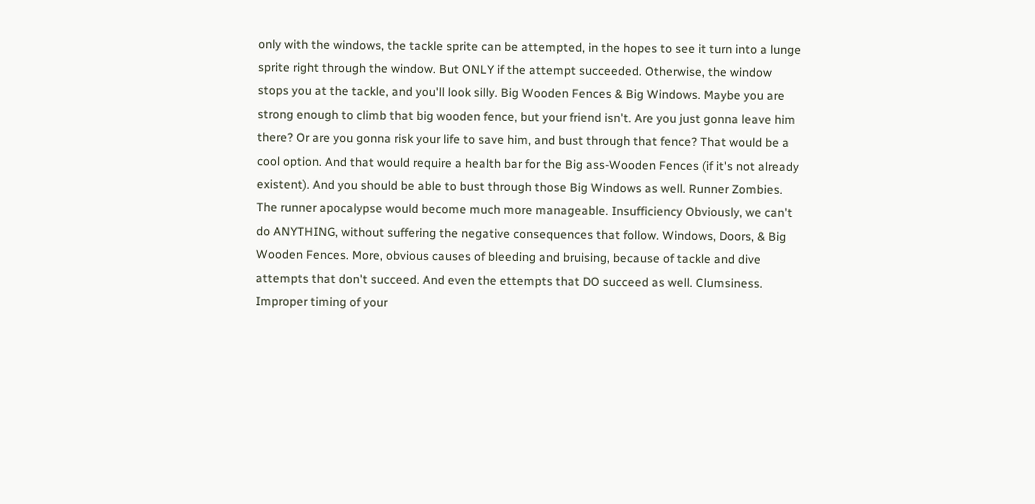only with the windows, the tackle sprite can be attempted, in the hopes to see it turn into a lunge sprite right through the window. But ONLY if the attempt succeeded. Otherwise, the window stops you at the tackle, and you'll look silly. Big Wooden Fences & Big Windows. Maybe you are strong enough to climb that big wooden fence, but your friend isn't. Are you just gonna leave him there? Or are you gonna risk your life to save him, and bust through that fence? That would be a cool option. And that would require a health bar for the Big ass-Wooden Fences (if it's not already existent). And you should be able to bust through those Big Windows as well. Runner Zombies. The runner apocalypse would become much more manageable. Insufficiency Obviously, we can't do ANYTHING, without suffering the negative consequences that follow. Windows, Doors, & Big Wooden Fences. More, obvious causes of bleeding and bruising, because of tackle and dive attempts that don't succeed. And even the ettempts that DO succeed as well. Clumsiness. Improper timing of your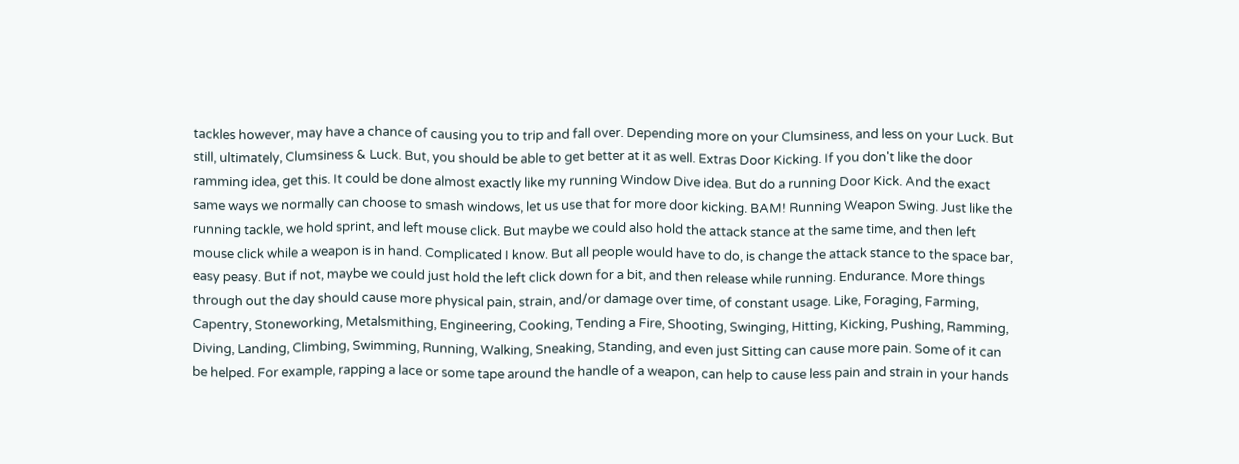tackles however, may have a chance of causing you to trip and fall over. Depending more on your Clumsiness, and less on your Luck. But still, ultimately, Clumsiness & Luck. But, you should be able to get better at it as well. Extras Door Kicking. If you don't like the door ramming idea, get this. It could be done almost exactly like my running Window Dive idea. But do a running Door Kick. And the exact same ways we normally can choose to smash windows, let us use that for more door kicking. BAM! Running Weapon Swing. Just like the running tackle, we hold sprint, and left mouse click. But maybe we could also hold the attack stance at the same time, and then left mouse click while a weapon is in hand. Complicated I know. But all people would have to do, is change the attack stance to the space bar, easy peasy. But if not, maybe we could just hold the left click down for a bit, and then release while running. Endurance. More things through out the day should cause more physical pain, strain, and/or damage over time, of constant usage. Like, Foraging, Farming, Capentry, Stoneworking, Metalsmithing, Engineering, Cooking, Tending a Fire, Shooting, Swinging, Hitting, Kicking, Pushing, Ramming, Diving, Landing, Climbing, Swimming, Running, Walking, Sneaking, Standing, and even just Sitting can cause more pain. Some of it can be helped. For example, rapping a lace or some tape around the handle of a weapon, can help to cause less pain and strain in your hands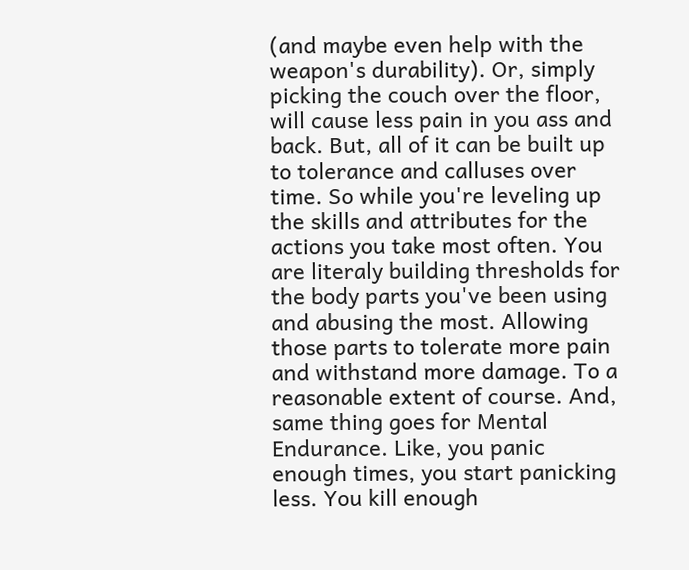(and maybe even help with the weapon's durability). Or, simply picking the couch over the floor, will cause less pain in you ass and back. But, all of it can be built up to tolerance and calluses over time. So while you're leveling up the skills and attributes for the actions you take most often. You are literaly building thresholds for the body parts you've been using and abusing the most. Allowing those parts to tolerate more pain and withstand more damage. To a reasonable extent of course. And, same thing goes for Mental Endurance. Like, you panic enough times, you start panicking less. You kill enough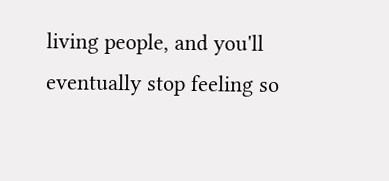living people, and you'll eventually stop feeling so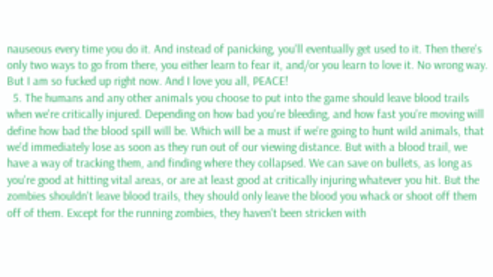nauseous every time you do it. And instead of panicking, you'll eventually get used to it. Then there's only two ways to go from there, you either learn to fear it, and/or you learn to love it. No wrong way. But I am so fucked up right now. And I love you all, PEACE!
  5. The humans and any other animals you choose to put into the game should leave blood trails when we're critically injured. Depending on how bad you're bleeding, and how fast you're moving will define how bad the blood spill will be. Which will be a must if we're going to hunt wild animals, that we'd immediately lose as soon as they run out of our viewing distance. But with a blood trail, we have a way of tracking them, and finding where they collapsed. We can save on bullets, as long as you're good at hitting vital areas, or are at least good at critically injuring whatever you hit. But the zombies shouldn't leave blood trails, they should only leave the blood you whack or shoot off them off of them. Except for the running zombies, they haven't been stricken with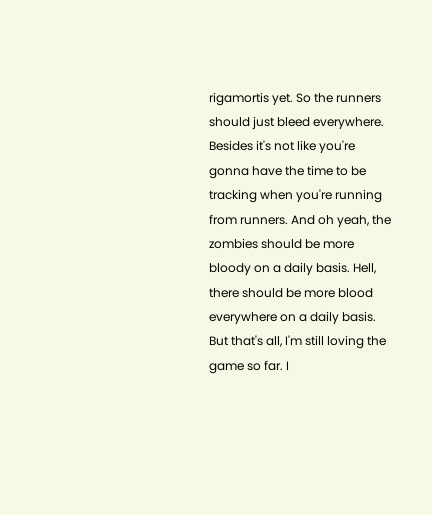rigamortis yet. So the runners should just bleed everywhere. Besides it's not like you're gonna have the time to be tracking when you're running from runners. And oh yeah, the zombies should be more bloody on a daily basis. Hell, there should be more blood everywhere on a daily basis. But that's all, I'm still loving the game so far. I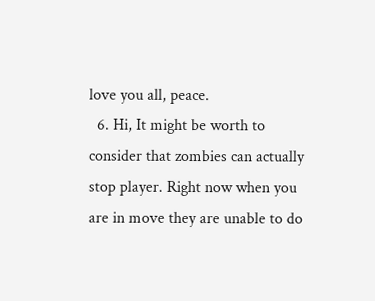love you all, peace.
  6. Hi, It might be worth to consider that zombies can actually stop player. Right now when you are in move they are unable to do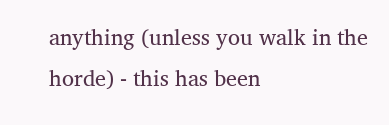anything (unless you walk in the horde) - this has been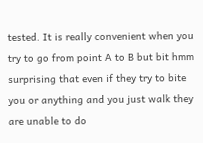tested. It is really convenient when you try to go from point A to B but bit hmm surprising that even if they try to bite you or anything and you just walk they are unable to do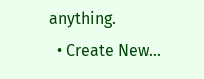anything.
  • Create New...